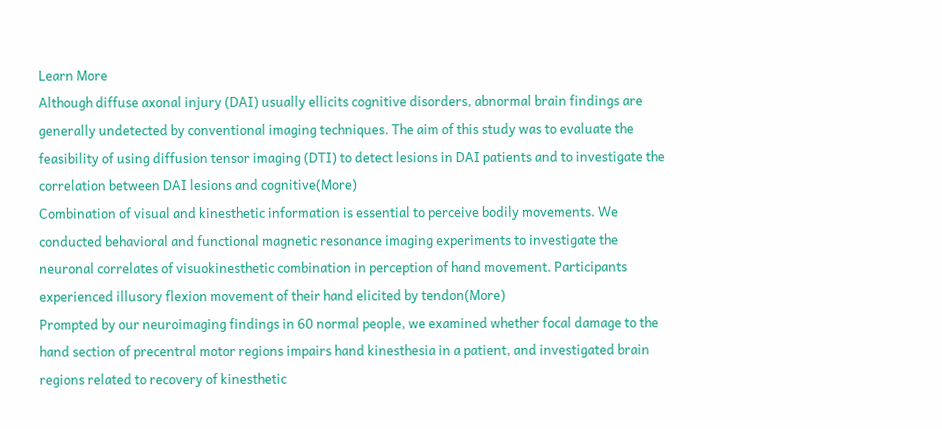Learn More
Although diffuse axonal injury (DAI) usually ellicits cognitive disorders, abnormal brain findings are generally undetected by conventional imaging techniques. The aim of this study was to evaluate the feasibility of using diffusion tensor imaging (DTI) to detect lesions in DAI patients and to investigate the correlation between DAI lesions and cognitive(More)
Combination of visual and kinesthetic information is essential to perceive bodily movements. We conducted behavioral and functional magnetic resonance imaging experiments to investigate the neuronal correlates of visuokinesthetic combination in perception of hand movement. Participants experienced illusory flexion movement of their hand elicited by tendon(More)
Prompted by our neuroimaging findings in 60 normal people, we examined whether focal damage to the hand section of precentral motor regions impairs hand kinesthesia in a patient, and investigated brain regions related to recovery of kinesthetic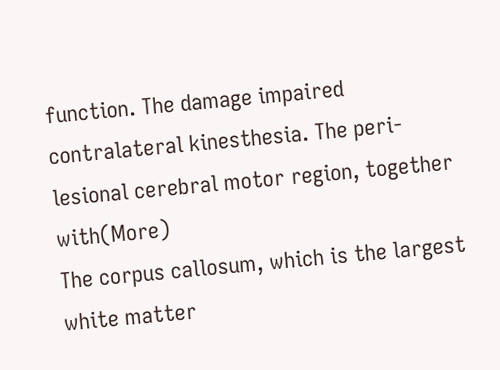function. The damage impaired contralateral kinesthesia. The peri-lesional cerebral motor region, together with(More)
The corpus callosum, which is the largest white matter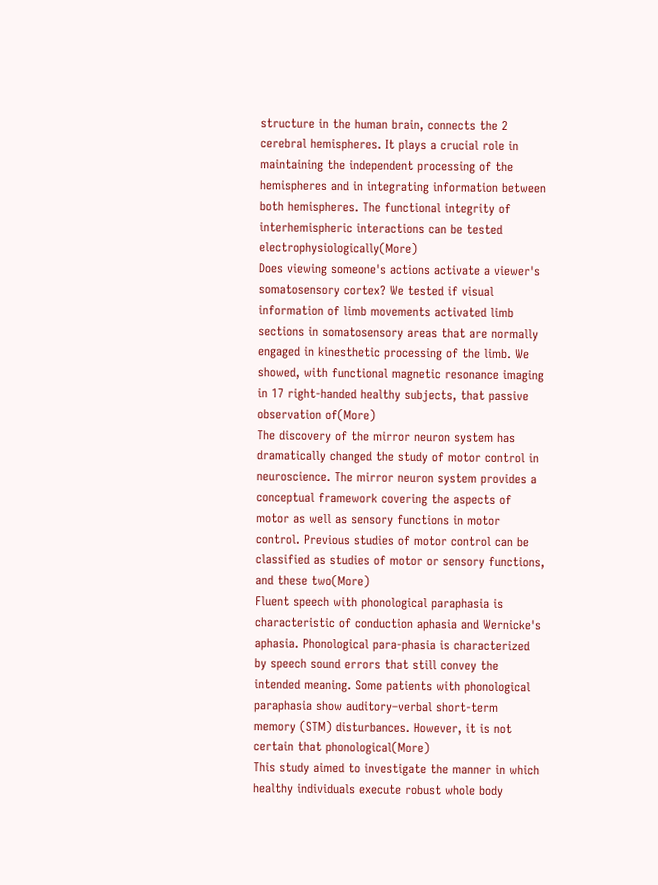structure in the human brain, connects the 2 cerebral hemispheres. It plays a crucial role in maintaining the independent processing of the hemispheres and in integrating information between both hemispheres. The functional integrity of interhemispheric interactions can be tested electrophysiologically(More)
Does viewing someone's actions activate a viewer's somatosensory cortex? We tested if visual information of limb movements activated limb sections in somatosensory areas that are normally engaged in kinesthetic processing of the limb. We showed, with functional magnetic resonance imaging in 17 right-handed healthy subjects, that passive observation of(More)
The discovery of the mirror neuron system has dramatically changed the study of motor control in neuroscience. The mirror neuron system provides a conceptual framework covering the aspects of motor as well as sensory functions in motor control. Previous studies of motor control can be classified as studies of motor or sensory functions, and these two(More)
Fluent speech with phonological paraphasia is characteristic of conduction aphasia and Wernicke's aphasia. Phonological para-phasia is characterized by speech sound errors that still convey the intended meaning. Some patients with phonological paraphasia show auditory–verbal short-term memory (STM) disturbances. However, it is not certain that phonological(More)
This study aimed to investigate the manner in which healthy individuals execute robust whole body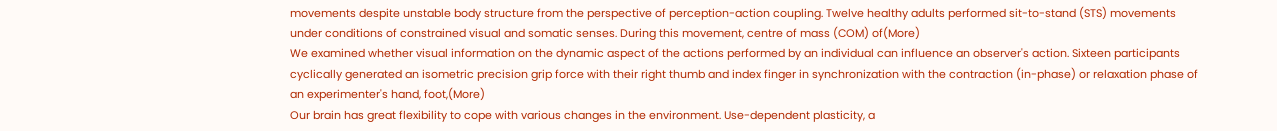movements despite unstable body structure from the perspective of perception-action coupling. Twelve healthy adults performed sit-to-stand (STS) movements under conditions of constrained visual and somatic senses. During this movement, centre of mass (COM) of(More)
We examined whether visual information on the dynamic aspect of the actions performed by an individual can influence an observer's action. Sixteen participants cyclically generated an isometric precision grip force with their right thumb and index finger in synchronization with the contraction (in-phase) or relaxation phase of an experimenter's hand, foot,(More)
Our brain has great flexibility to cope with various changes in the environment. Use-dependent plasticity, a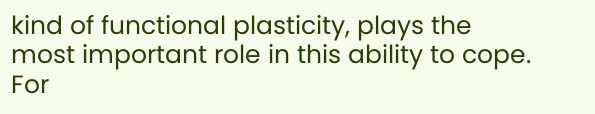kind of functional plasticity, plays the most important role in this ability to cope. For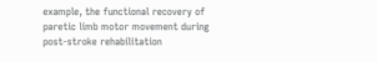example, the functional recovery of paretic limb motor movement during post-stroke rehabilitation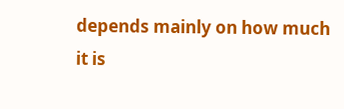depends mainly on how much it is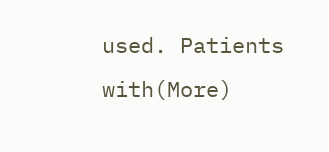used. Patients with(More)